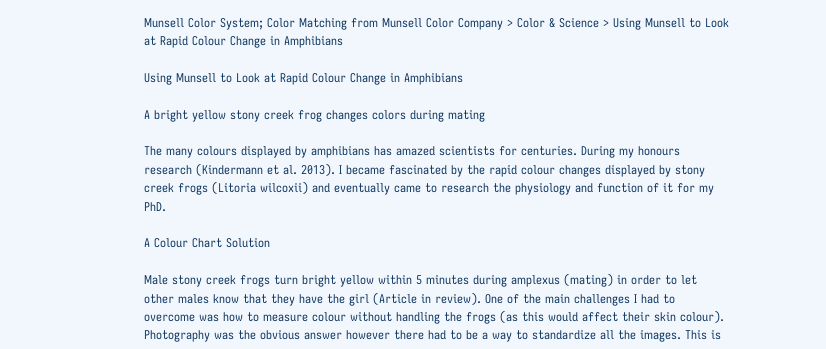Munsell Color System; Color Matching from Munsell Color Company > Color & Science > Using Munsell to Look at Rapid Colour Change in Amphibians

Using Munsell to Look at Rapid Colour Change in Amphibians

A bright yellow stony creek frog changes colors during mating

The many colours displayed by amphibians has amazed scientists for centuries. During my honours research (Kindermann et al. 2013). I became fascinated by the rapid colour changes displayed by stony creek frogs (Litoria wilcoxii) and eventually came to research the physiology and function of it for my PhD.

A Colour Chart Solution

Male stony creek frogs turn bright yellow within 5 minutes during amplexus (mating) in order to let other males know that they have the girl (Article in review). One of the main challenges I had to overcome was how to measure colour without handling the frogs (as this would affect their skin colour). Photography was the obvious answer however there had to be a way to standardize all the images. This is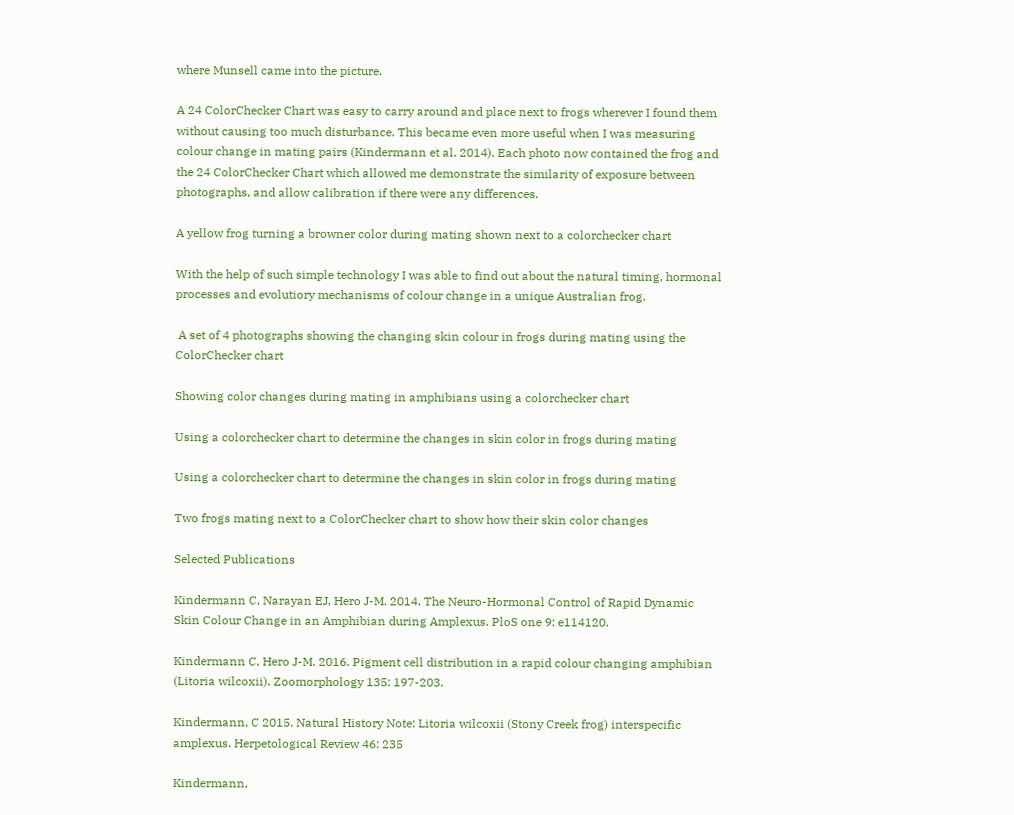where Munsell came into the picture.

A 24 ColorChecker Chart was easy to carry around and place next to frogs wherever I found them without causing too much disturbance. This became even more useful when I was measuring colour change in mating pairs (Kindermann et al. 2014). Each photo now contained the frog and the 24 ColorChecker Chart which allowed me demonstrate the similarity of exposure between photographs, and allow calibration if there were any differences.

A yellow frog turning a browner color during mating shown next to a colorchecker chart

With the help of such simple technology I was able to find out about the natural timing, hormonal processes and evolutiory mechanisms of colour change in a unique Australian frog.

 A set of 4 photographs showing the changing skin colour in frogs during mating using the ColorChecker chart

Showing color changes during mating in amphibians using a colorchecker chart

Using a colorchecker chart to determine the changes in skin color in frogs during mating

Using a colorchecker chart to determine the changes in skin color in frogs during mating

Two frogs mating next to a ColorChecker chart to show how their skin color changes

Selected Publications

Kindermann C, Narayan EJ, Hero J-M. 2014. The Neuro-Hormonal Control of Rapid Dynamic Skin Colour Change in an Amphibian during Amplexus. PloS one 9: e114120.

Kindermann C, Hero J-M. 2016. Pigment cell distribution in a rapid colour changing amphibian (Litoria wilcoxii). Zoomorphology 135: 197-203.

Kindermann, C 2015. Natural History Note: Litoria wilcoxii (Stony Creek frog) interspecific amplexus. Herpetological Review 46: 235

Kindermann,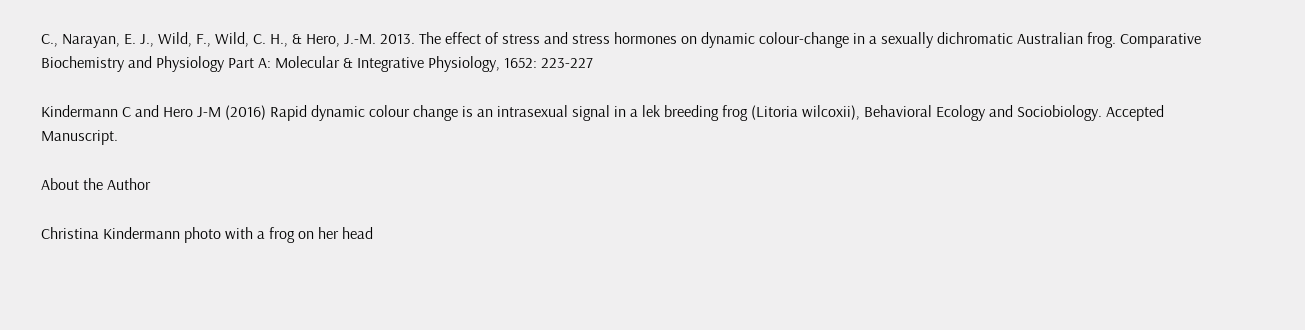C., Narayan, E. J., Wild, F., Wild, C. H., & Hero, J.-M. 2013. The effect of stress and stress hormones on dynamic colour-change in a sexually dichromatic Australian frog. Comparative Biochemistry and Physiology Part A: Molecular & Integrative Physiology, 1652: 223-227

Kindermann C and Hero J-M (2016) Rapid dynamic colour change is an intrasexual signal in a lek breeding frog (Litoria wilcoxii), Behavioral Ecology and Sociobiology. Accepted Manuscript.

About the Author

Christina Kindermann photo with a frog on her head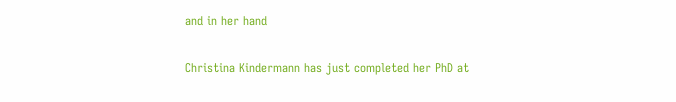and in her hand

Christina Kindermann has just completed her PhD at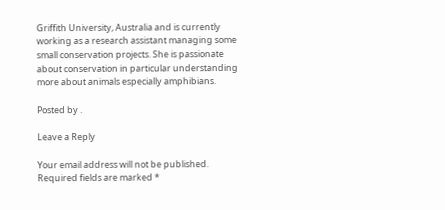Griffith University, Australia and is currently working as a research assistant managing some small conservation projects. She is passionate about conservation in particular understanding more about animals especially amphibians.

Posted by .

Leave a Reply

Your email address will not be published. Required fields are marked *